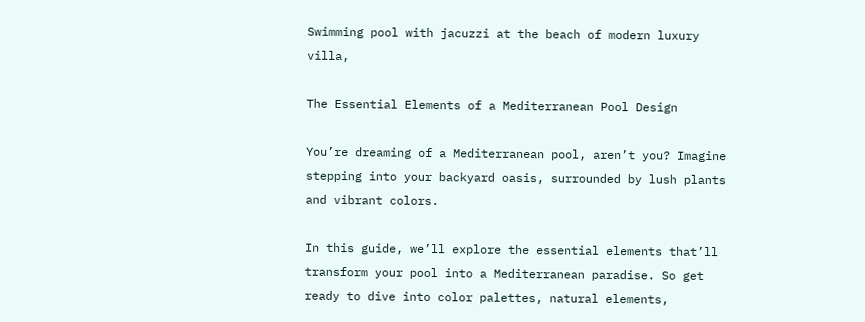Swimming pool with jacuzzi at the beach of modern luxury villa,

The Essential Elements of a Mediterranean Pool Design

You’re dreaming of a Mediterranean pool, aren’t you? Imagine stepping into your backyard oasis, surrounded by lush plants and vibrant colors.

In this guide, we’ll explore the essential elements that’ll transform your pool into a Mediterranean paradise. So get ready to dive into color palettes, natural elements,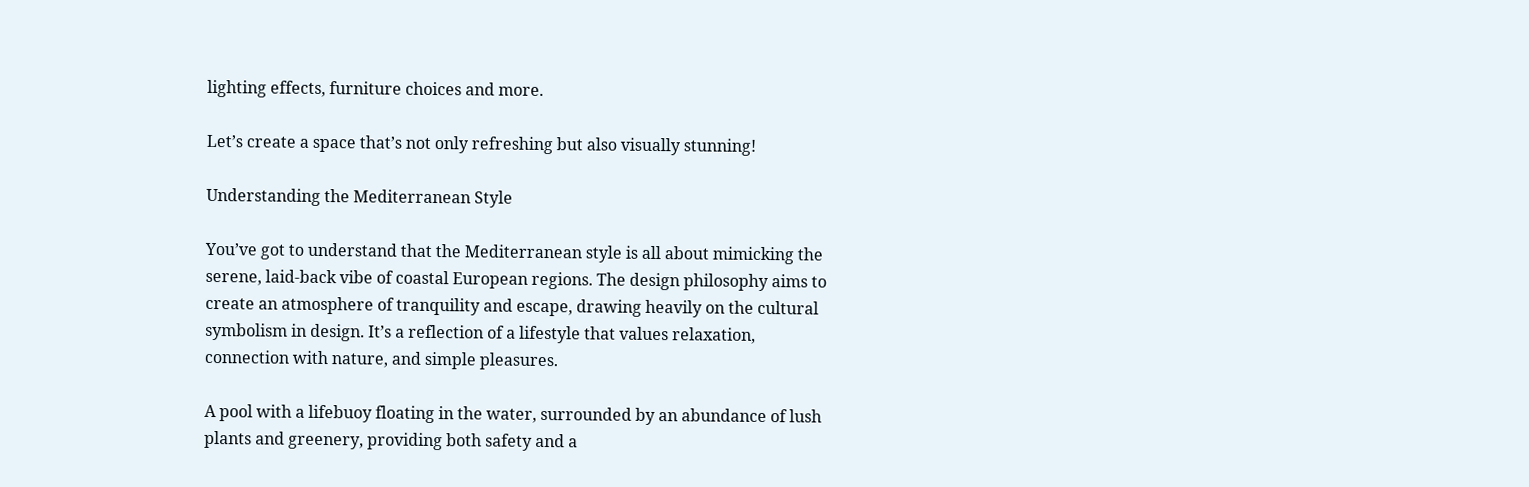lighting effects, furniture choices and more.

Let’s create a space that’s not only refreshing but also visually stunning!

Understanding the Mediterranean Style

You’ve got to understand that the Mediterranean style is all about mimicking the serene, laid-back vibe of coastal European regions. The design philosophy aims to create an atmosphere of tranquility and escape, drawing heavily on the cultural symbolism in design. It’s a reflection of a lifestyle that values relaxation, connection with nature, and simple pleasures.

A pool with a lifebuoy floating in the water, surrounded by an abundance of lush plants and greenery, providing both safety and a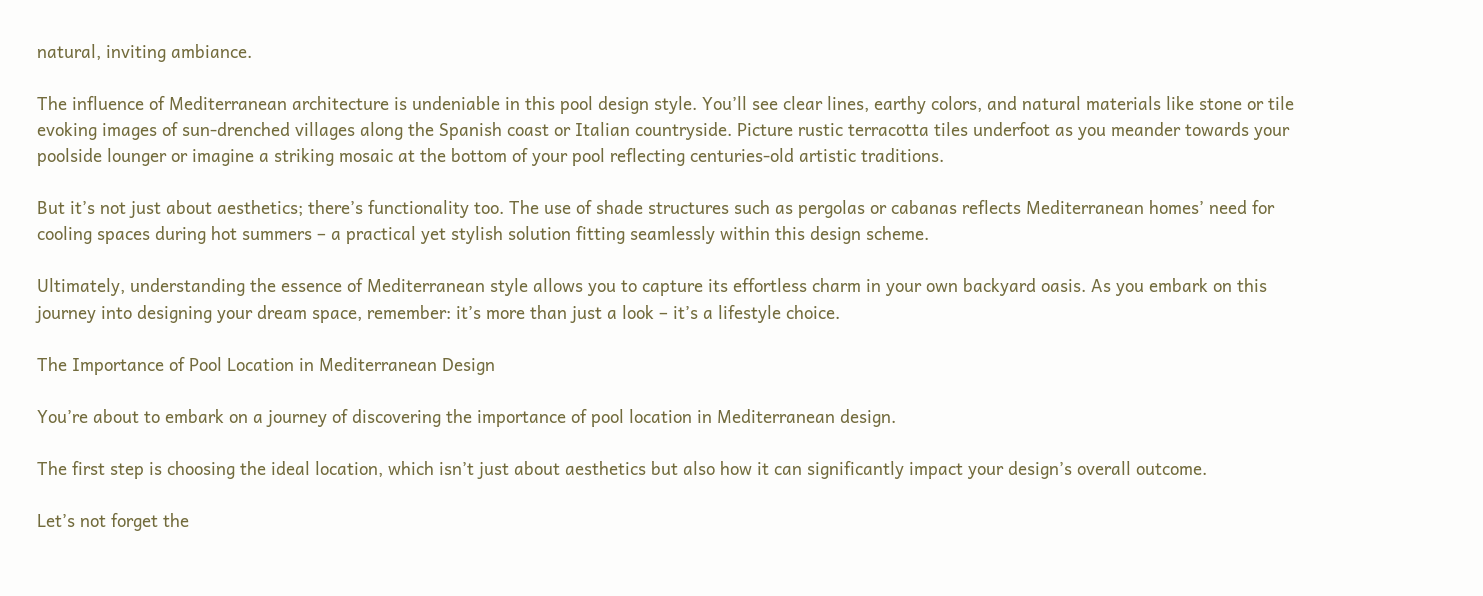natural, inviting ambiance.

The influence of Mediterranean architecture is undeniable in this pool design style. You’ll see clear lines, earthy colors, and natural materials like stone or tile evoking images of sun-drenched villages along the Spanish coast or Italian countryside. Picture rustic terracotta tiles underfoot as you meander towards your poolside lounger or imagine a striking mosaic at the bottom of your pool reflecting centuries-old artistic traditions.

But it’s not just about aesthetics; there’s functionality too. The use of shade structures such as pergolas or cabanas reflects Mediterranean homes’ need for cooling spaces during hot summers – a practical yet stylish solution fitting seamlessly within this design scheme.

Ultimately, understanding the essence of Mediterranean style allows you to capture its effortless charm in your own backyard oasis. As you embark on this journey into designing your dream space, remember: it’s more than just a look – it’s a lifestyle choice.

The Importance of Pool Location in Mediterranean Design

You’re about to embark on a journey of discovering the importance of pool location in Mediterranean design.

The first step is choosing the ideal location, which isn’t just about aesthetics but also how it can significantly impact your design’s overall outcome.

Let’s not forget the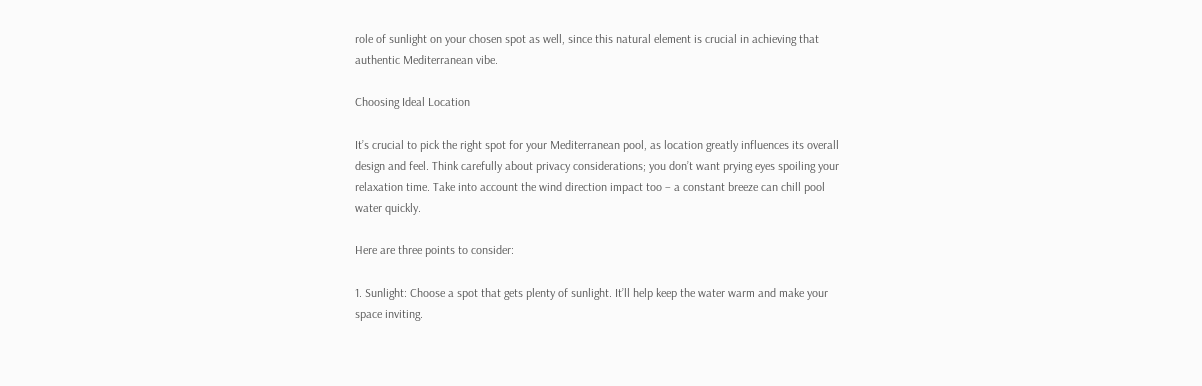role of sunlight on your chosen spot as well, since this natural element is crucial in achieving that authentic Mediterranean vibe.

Choosing Ideal Location

It’s crucial to pick the right spot for your Mediterranean pool, as location greatly influences its overall design and feel. Think carefully about privacy considerations; you don’t want prying eyes spoiling your relaxation time. Take into account the wind direction impact too – a constant breeze can chill pool water quickly.

Here are three points to consider:

1. Sunlight: Choose a spot that gets plenty of sunlight. It’ll help keep the water warm and make your space inviting.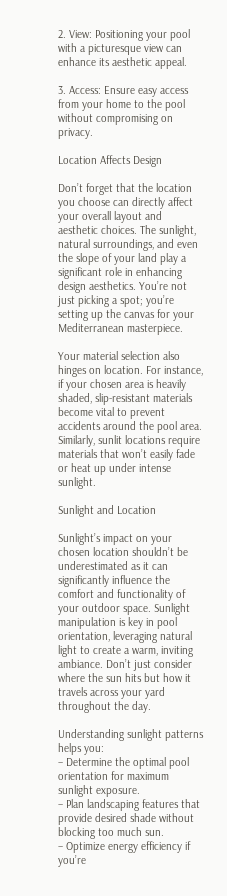2. View: Positioning your pool with a picturesque view can enhance its aesthetic appeal.

3. Access: Ensure easy access from your home to the pool without compromising on privacy.

Location Affects Design

Don’t forget that the location you choose can directly affect your overall layout and aesthetic choices. The sunlight, natural surroundings, and even the slope of your land play a significant role in enhancing design aesthetics. You’re not just picking a spot; you’re setting up the canvas for your Mediterranean masterpiece.

Your material selection also hinges on location. For instance, if your chosen area is heavily shaded, slip-resistant materials become vital to prevent accidents around the pool area. Similarly, sunlit locations require materials that won’t easily fade or heat up under intense sunlight.

Sunlight and Location

Sunlight’s impact on your chosen location shouldn’t be underestimated as it can significantly influence the comfort and functionality of your outdoor space. Sunlight manipulation is key in pool orientation, leveraging natural light to create a warm, inviting ambiance. Don’t just consider where the sun hits but how it travels across your yard throughout the day.

Understanding sunlight patterns helps you:
– Determine the optimal pool orientation for maximum sunlight exposure.
– Plan landscaping features that provide desired shade without blocking too much sun.
– Optimize energy efficiency if you’re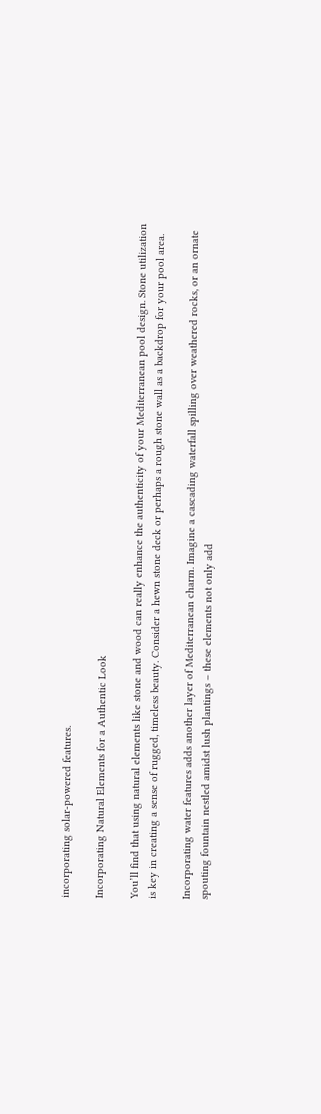incorporating solar-powered features.

Incorporating Natural Elements for a Authentic Look

You’ll find that using natural elements like stone and wood can really enhance the authenticity of your Mediterranean pool design. Stone utilization is key in creating a sense of rugged, timeless beauty. Consider a hewn stone deck or perhaps a rough stone wall as a backdrop for your pool area.

Incorporating water features adds another layer of Mediterranean charm. Imagine a cascading waterfall spilling over weathered rocks, or an ornate spouting fountain nestled amidst lush plantings – these elements not only add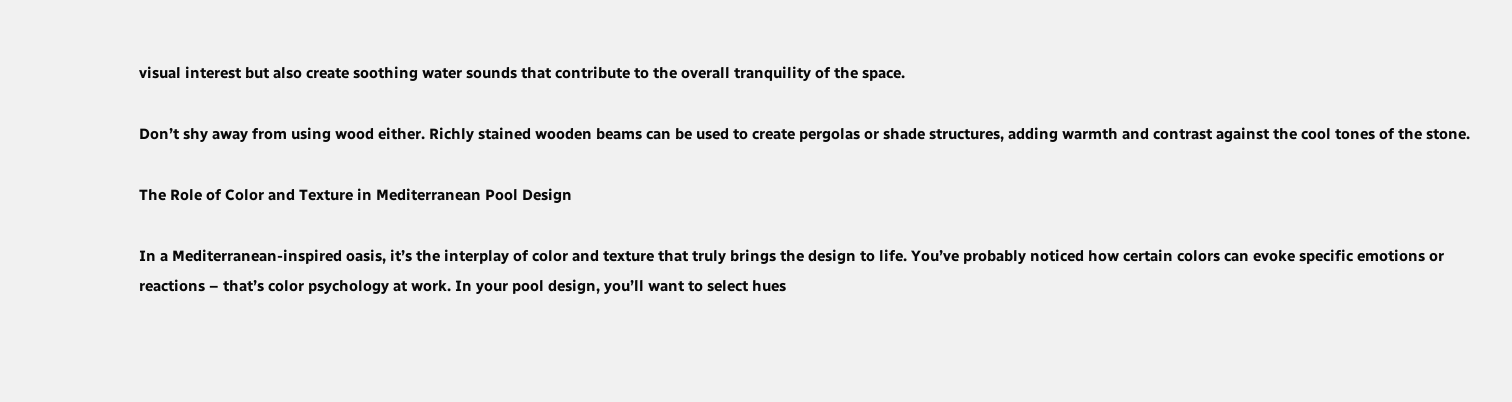visual interest but also create soothing water sounds that contribute to the overall tranquility of the space.

Don’t shy away from using wood either. Richly stained wooden beams can be used to create pergolas or shade structures, adding warmth and contrast against the cool tones of the stone.

The Role of Color and Texture in Mediterranean Pool Design

In a Mediterranean-inspired oasis, it’s the interplay of color and texture that truly brings the design to life. You’ve probably noticed how certain colors can evoke specific emotions or reactions – that’s color psychology at work. In your pool design, you’ll want to select hues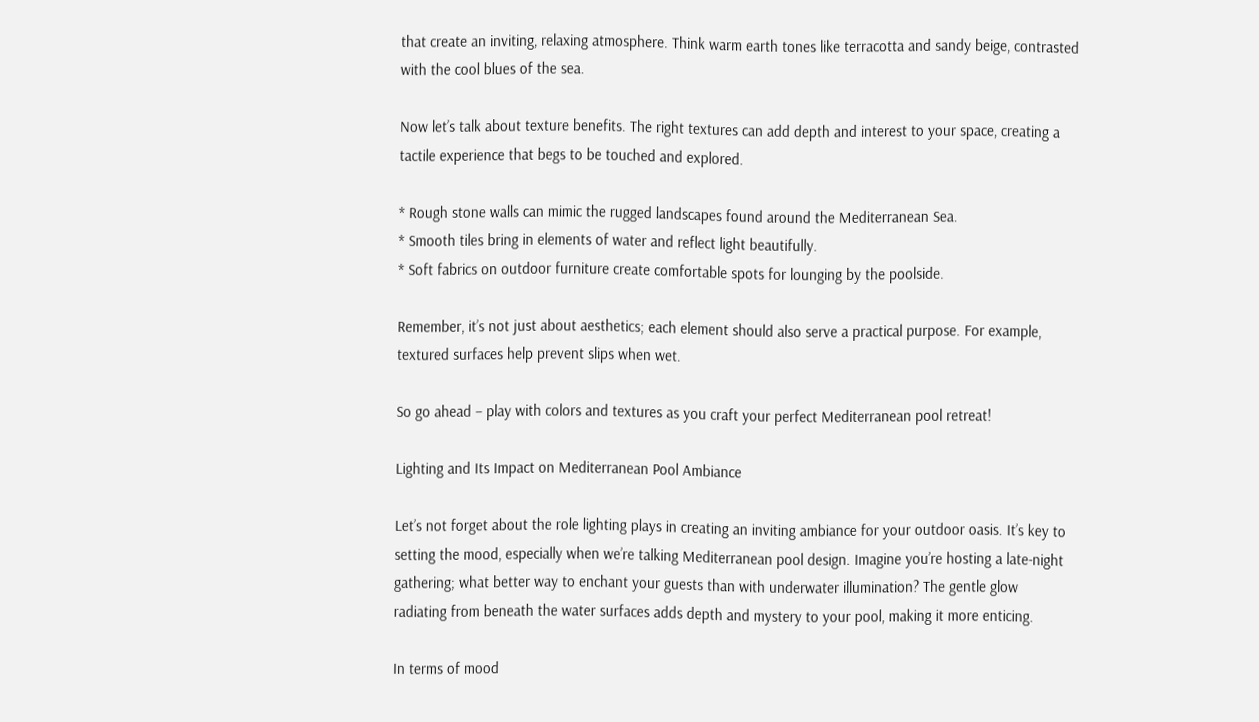that create an inviting, relaxing atmosphere. Think warm earth tones like terracotta and sandy beige, contrasted with the cool blues of the sea.

Now let’s talk about texture benefits. The right textures can add depth and interest to your space, creating a tactile experience that begs to be touched and explored.

* Rough stone walls can mimic the rugged landscapes found around the Mediterranean Sea.
* Smooth tiles bring in elements of water and reflect light beautifully.
* Soft fabrics on outdoor furniture create comfortable spots for lounging by the poolside.

Remember, it’s not just about aesthetics; each element should also serve a practical purpose. For example, textured surfaces help prevent slips when wet.

So go ahead – play with colors and textures as you craft your perfect Mediterranean pool retreat!

Lighting and Its Impact on Mediterranean Pool Ambiance

Let’s not forget about the role lighting plays in creating an inviting ambiance for your outdoor oasis. It’s key to setting the mood, especially when we’re talking Mediterranean pool design. Imagine you’re hosting a late-night gathering; what better way to enchant your guests than with underwater illumination? The gentle glow radiating from beneath the water surfaces adds depth and mystery to your pool, making it more enticing.

In terms of mood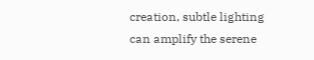creation, subtle lighting can amplify the serene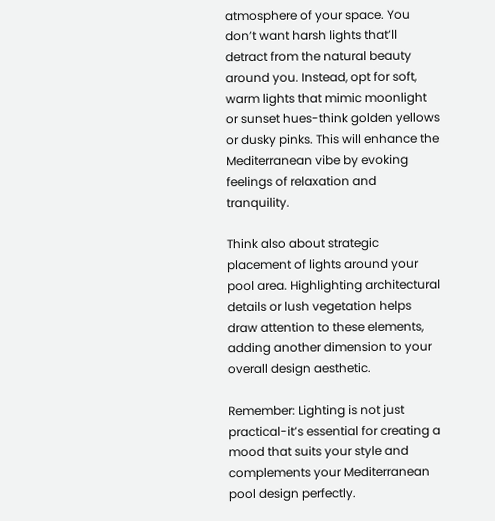atmosphere of your space. You don’t want harsh lights that’ll detract from the natural beauty around you. Instead, opt for soft, warm lights that mimic moonlight or sunset hues-think golden yellows or dusky pinks. This will enhance the Mediterranean vibe by evoking feelings of relaxation and tranquility.

Think also about strategic placement of lights around your pool area. Highlighting architectural details or lush vegetation helps draw attention to these elements, adding another dimension to your overall design aesthetic.

Remember: Lighting is not just practical-it’s essential for creating a mood that suits your style and complements your Mediterranean pool design perfectly.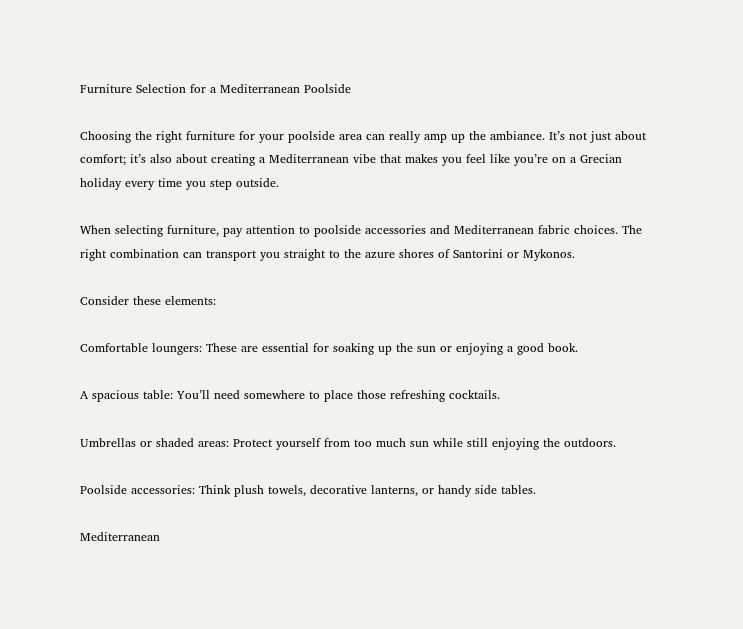Furniture Selection for a Mediterranean Poolside

Choosing the right furniture for your poolside area can really amp up the ambiance. It’s not just about comfort; it’s also about creating a Mediterranean vibe that makes you feel like you’re on a Grecian holiday every time you step outside.

When selecting furniture, pay attention to poolside accessories and Mediterranean fabric choices. The right combination can transport you straight to the azure shores of Santorini or Mykonos.

Consider these elements:

Comfortable loungers: These are essential for soaking up the sun or enjoying a good book.

A spacious table: You’ll need somewhere to place those refreshing cocktails.

Umbrellas or shaded areas: Protect yourself from too much sun while still enjoying the outdoors.

Poolside accessories: Think plush towels, decorative lanterns, or handy side tables.

Mediterranean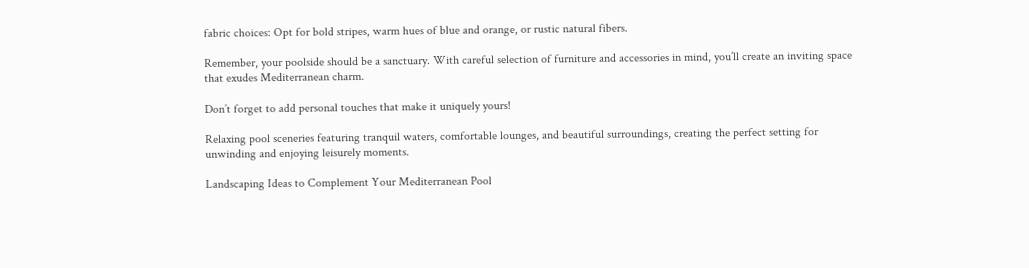fabric choices: Opt for bold stripes, warm hues of blue and orange, or rustic natural fibers.

Remember, your poolside should be a sanctuary. With careful selection of furniture and accessories in mind, you’ll create an inviting space that exudes Mediterranean charm.

Don’t forget to add personal touches that make it uniquely yours!

Relaxing pool sceneries featuring tranquil waters, comfortable lounges, and beautiful surroundings, creating the perfect setting for unwinding and enjoying leisurely moments.

Landscaping Ideas to Complement Your Mediterranean Pool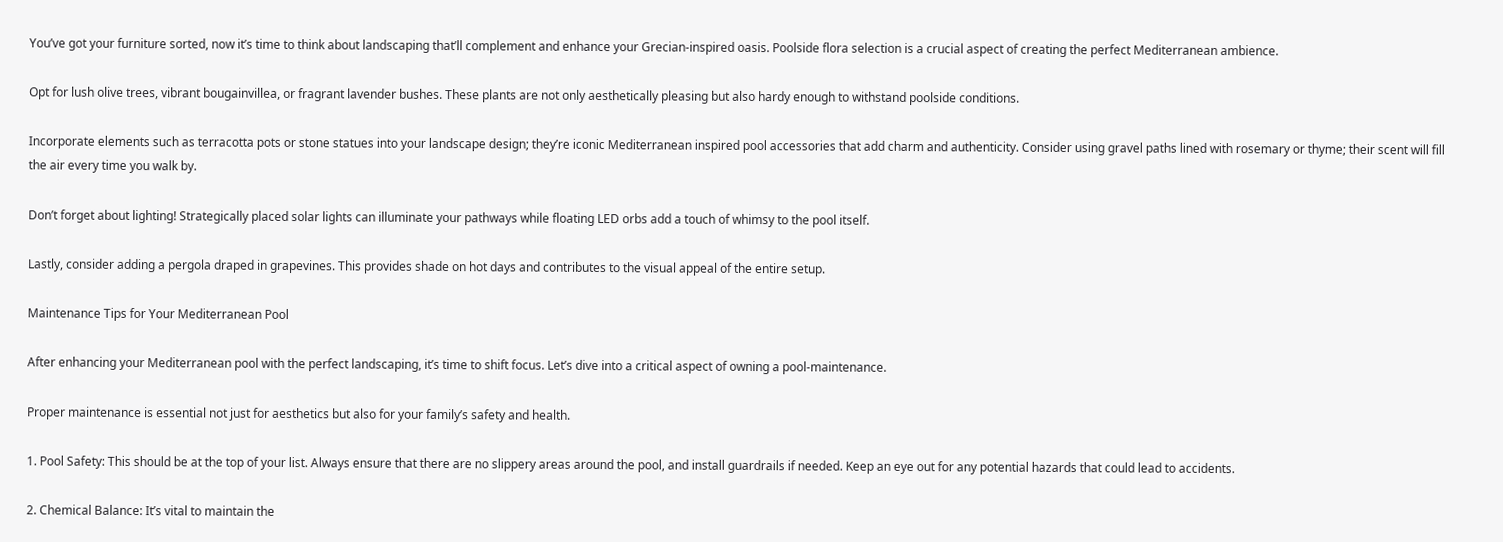You’ve got your furniture sorted, now it’s time to think about landscaping that’ll complement and enhance your Grecian-inspired oasis. Poolside flora selection is a crucial aspect of creating the perfect Mediterranean ambience.

Opt for lush olive trees, vibrant bougainvillea, or fragrant lavender bushes. These plants are not only aesthetically pleasing but also hardy enough to withstand poolside conditions.

Incorporate elements such as terracotta pots or stone statues into your landscape design; they’re iconic Mediterranean inspired pool accessories that add charm and authenticity. Consider using gravel paths lined with rosemary or thyme; their scent will fill the air every time you walk by.

Don’t forget about lighting! Strategically placed solar lights can illuminate your pathways while floating LED orbs add a touch of whimsy to the pool itself.

Lastly, consider adding a pergola draped in grapevines. This provides shade on hot days and contributes to the visual appeal of the entire setup.

Maintenance Tips for Your Mediterranean Pool

After enhancing your Mediterranean pool with the perfect landscaping, it’s time to shift focus. Let’s dive into a critical aspect of owning a pool-maintenance.

Proper maintenance is essential not just for aesthetics but also for your family’s safety and health.

1. Pool Safety: This should be at the top of your list. Always ensure that there are no slippery areas around the pool, and install guardrails if needed. Keep an eye out for any potential hazards that could lead to accidents.

2. Chemical Balance: It’s vital to maintain the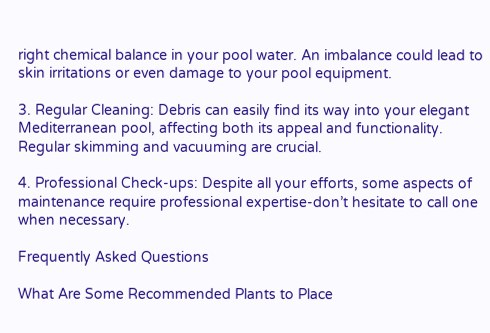right chemical balance in your pool water. An imbalance could lead to skin irritations or even damage to your pool equipment.

3. Regular Cleaning: Debris can easily find its way into your elegant Mediterranean pool, affecting both its appeal and functionality. Regular skimming and vacuuming are crucial.

4. Professional Check-ups: Despite all your efforts, some aspects of maintenance require professional expertise-don’t hesitate to call one when necessary.

Frequently Asked Questions

What Are Some Recommended Plants to Place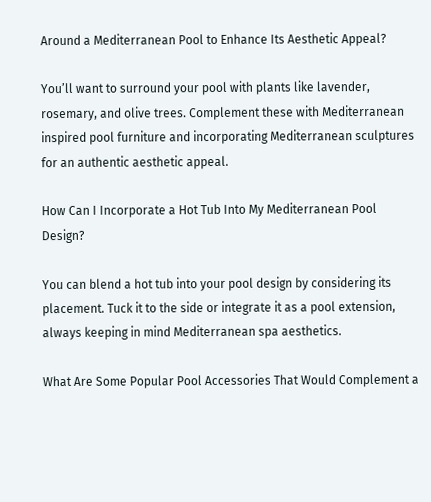Around a Mediterranean Pool to Enhance Its Aesthetic Appeal?

You’ll want to surround your pool with plants like lavender, rosemary, and olive trees. Complement these with Mediterranean inspired pool furniture and incorporating Mediterranean sculptures for an authentic aesthetic appeal.

How Can I Incorporate a Hot Tub Into My Mediterranean Pool Design?

You can blend a hot tub into your pool design by considering its placement. Tuck it to the side or integrate it as a pool extension, always keeping in mind Mediterranean spa aesthetics.

What Are Some Popular Pool Accessories That Would Complement a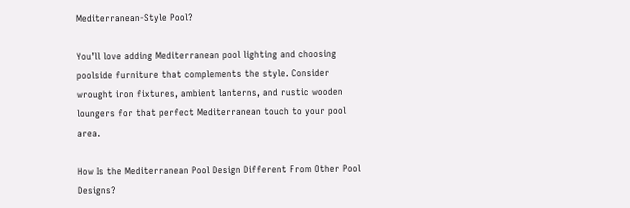Mediterranean-Style Pool?

You’ll love adding Mediterranean pool lighting and choosing poolside furniture that complements the style. Consider wrought iron fixtures, ambient lanterns, and rustic wooden loungers for that perfect Mediterranean touch to your pool area.

How Is the Mediterranean Pool Design Different From Other Pool Designs?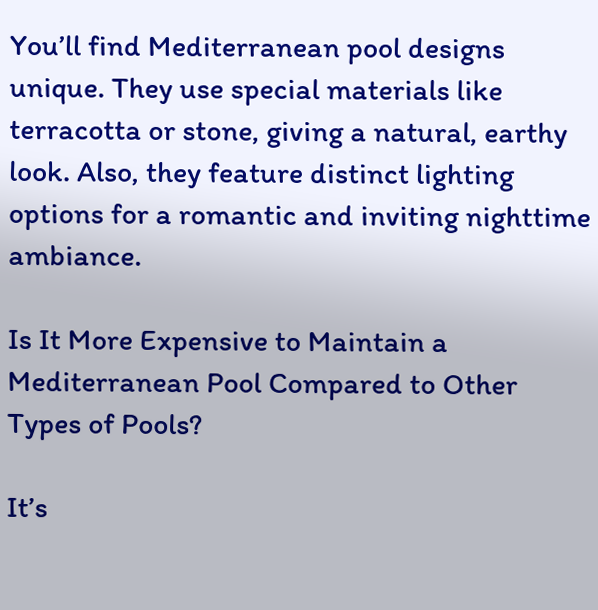You’ll find Mediterranean pool designs unique. They use special materials like terracotta or stone, giving a natural, earthy look. Also, they feature distinct lighting options for a romantic and inviting nighttime ambiance.

Is It More Expensive to Maintain a Mediterranean Pool Compared to Other Types of Pools?

It’s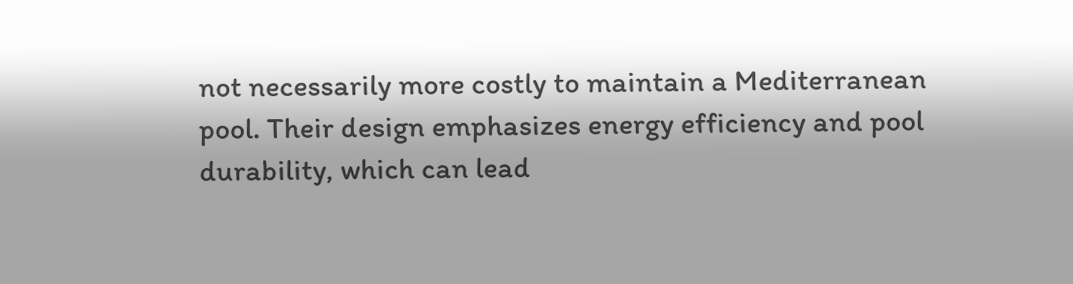not necessarily more costly to maintain a Mediterranean pool. Their design emphasizes energy efficiency and pool durability, which can lead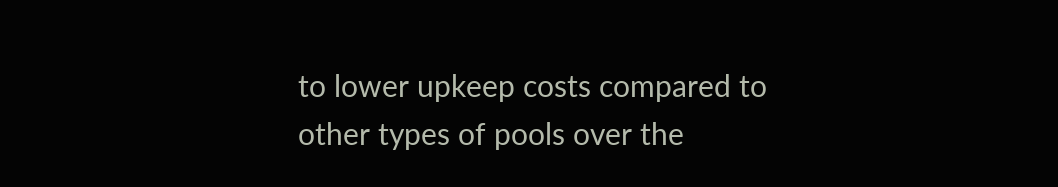to lower upkeep costs compared to other types of pools over the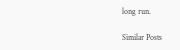long run.

Similar Posts